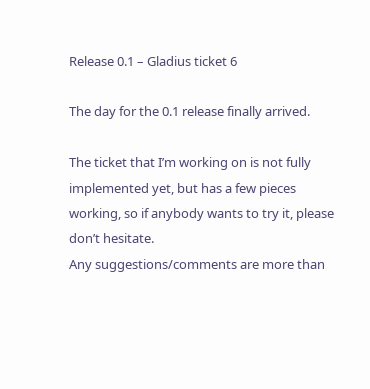Release 0.1 – Gladius ticket 6

The day for the 0.1 release finally arrived.

The ticket that I’m working on is not fully implemented yet, but has a few pieces working, so if anybody wants to try it, please don’t hesitate.
Any suggestions/comments are more than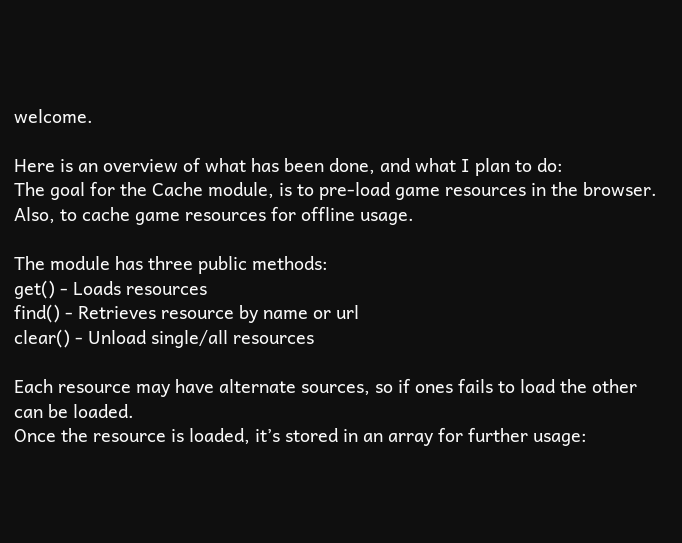welcome.

Here is an overview of what has been done, and what I plan to do:
The goal for the Cache module, is to pre-load game resources in the browser. Also, to cache game resources for offline usage.

The module has three public methods:
get() - Loads resources
find() - Retrieves resource by name or url
clear() - Unload single/all resources

Each resource may have alternate sources, so if ones fails to load the other can be loaded.
Once the resource is loaded, it’s stored in an array for further usage: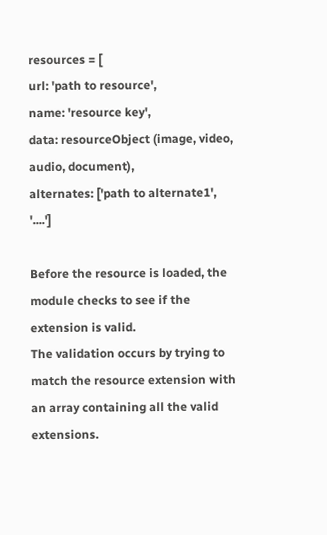resources = [
url: 'path to resource',
name: 'resource key',
data: resourceObject (image, video, audio, document),
alternates: ['path to alternate1', '....']

Before the resource is loaded, the module checks to see if the extension is valid.
The validation occurs by trying to match the resource extension with an array containing all the valid extensions.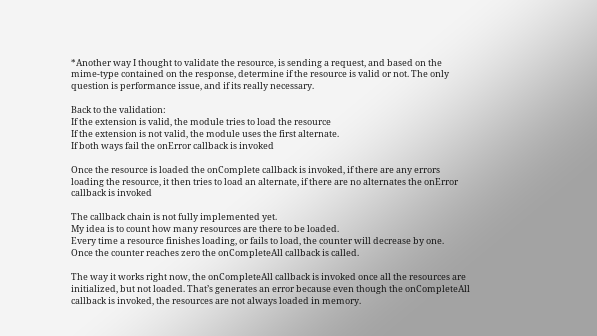*Another way I thought to validate the resource, is sending a request, and based on the mime-type contained on the response, determine if the resource is valid or not. The only question is performance issue, and if its really necessary.

Back to the validation:
If the extension is valid, the module tries to load the resource
If the extension is not valid, the module uses the first alternate.
If both ways fail the onError callback is invoked

Once the resource is loaded the onComplete callback is invoked, if there are any errors loading the resource, it then tries to load an alternate, if there are no alternates the onError callback is invoked

The callback chain is not fully implemented yet.
My idea is to count how many resources are there to be loaded.
Every time a resource finishes loading, or fails to load, the counter will decrease by one.
Once the counter reaches zero the onCompleteAll callback is called.

The way it works right now, the onCompleteAll callback is invoked once all the resources are initialized, but not loaded. That’s generates an error because even though the onCompleteAll callback is invoked, the resources are not always loaded in memory.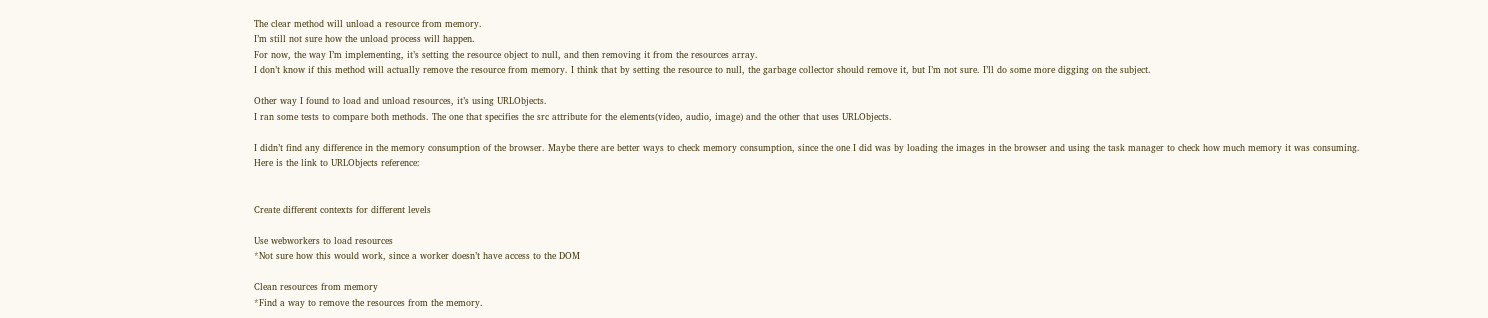The clear method will unload a resource from memory.
I’m still not sure how the unload process will happen.
For now, the way I’m implementing, it’s setting the resource object to null, and then removing it from the resources array.
I don’t know if this method will actually remove the resource from memory. I think that by setting the resource to null, the garbage collector should remove it, but I’m not sure. I’ll do some more digging on the subject.

Other way I found to load and unload resources, it’s using URLObjects.
I ran some tests to compare both methods. The one that specifies the src attribute for the elements(video, audio, image) and the other that uses URLObjects.

I didn’t find any difference in the memory consumption of the browser. Maybe there are better ways to check memory consumption, since the one I did was by loading the images in the browser and using the task manager to check how much memory it was consuming.
Here is the link to URLObjects reference:


Create different contexts for different levels

Use webworkers to load resources
*Not sure how this would work, since a worker doesn’t have access to the DOM

Clean resources from memory
*Find a way to remove the resources from the memory.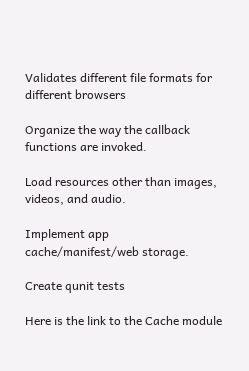Validates different file formats for different browsers

Organize the way the callback functions are invoked.

Load resources other than images, videos, and audio.

Implement app cache/manifest/web storage.

Create qunit tests

Here is the link to the Cache module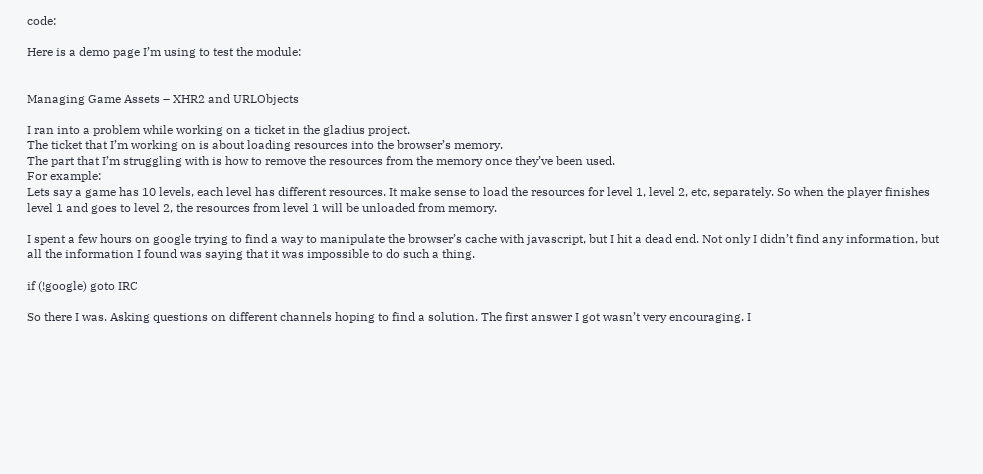code:

Here is a demo page I’m using to test the module:


Managing Game Assets – XHR2 and URLObjects

I ran into a problem while working on a ticket in the gladius project.
The ticket that I’m working on is about loading resources into the browser’s memory.
The part that I’m struggling with is how to remove the resources from the memory once they’ve been used.
For example:
Lets say a game has 10 levels, each level has different resources. It make sense to load the resources for level 1, level 2, etc, separately. So when the player finishes level 1 and goes to level 2, the resources from level 1 will be unloaded from memory.

I spent a few hours on google trying to find a way to manipulate the browser’s cache with javascript, but I hit a dead end. Not only I didn’t find any information, but all the information I found was saying that it was impossible to do such a thing.

if (!google) goto IRC

So there I was. Asking questions on different channels hoping to find a solution. The first answer I got wasn’t very encouraging. I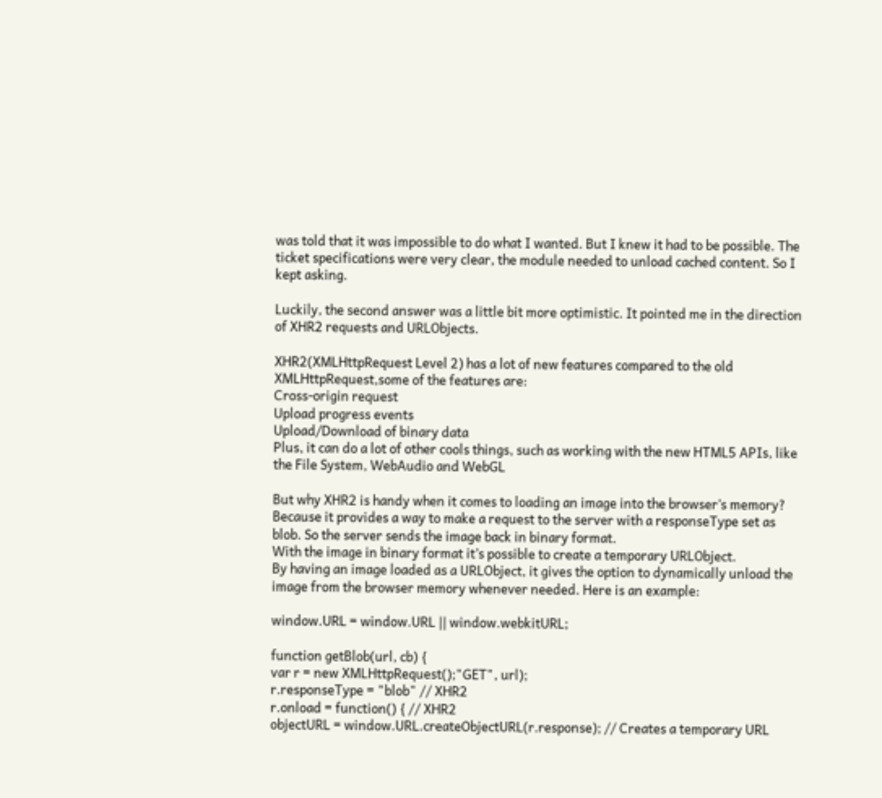was told that it was impossible to do what I wanted. But I knew it had to be possible. The ticket specifications were very clear, the module needed to unload cached content. So I kept asking.

Luckily, the second answer was a little bit more optimistic. It pointed me in the direction of XHR2 requests and URLObjects.

XHR2(XMLHttpRequest Level 2) has a lot of new features compared to the old XMLHttpRequest,some of the features are:
Cross-origin request
Upload progress events
Upload/Download of binary data
Plus, it can do a lot of other cools things, such as working with the new HTML5 APIs, like the File System, WebAudio and WebGL

But why XHR2 is handy when it comes to loading an image into the browser’s memory?
Because it provides a way to make a request to the server with a responseType set as blob. So the server sends the image back in binary format.
With the image in binary format it’s possible to create a temporary URLObject.
By having an image loaded as a URLObject, it gives the option to dynamically unload the image from the browser memory whenever needed. Here is an example:

window.URL = window.URL || window.webkitURL;

function getBlob(url, cb) {
var r = new XMLHttpRequest();"GET", url);
r.responseType = "blob" // XHR2
r.onload = function() { // XHR2
objectURL = window.URL.createObjectURL(r.response); // Creates a temporary URL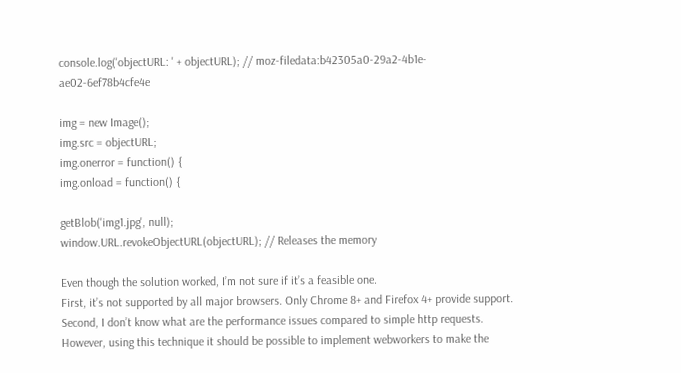console.log('objectURL: ' + objectURL); // moz-filedata:b42305a0-29a2-4b1e-ae02-6ef78b4cfe4e

img = new Image();
img.src = objectURL;
img.onerror = function() {
img.onload = function() {

getBlob('img1.jpg', null);
window.URL.revokeObjectURL(objectURL); // Releases the memory

Even though the solution worked, I’m not sure if it’s a feasible one.
First, it’s not supported by all major browsers. Only Chrome 8+ and Firefox 4+ provide support.
Second, I don’t know what are the performance issues compared to simple http requests.
However, using this technique it should be possible to implement webworkers to make the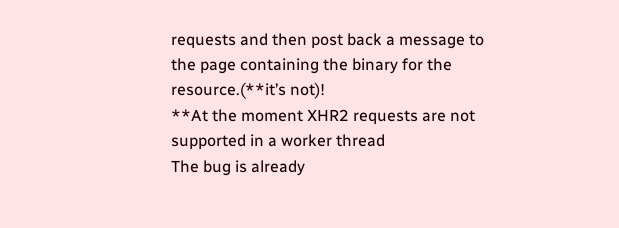requests and then post back a message to the page containing the binary for the resource.(**it’s not)!
**At the moment XHR2 requests are not supported in a worker thread
The bug is already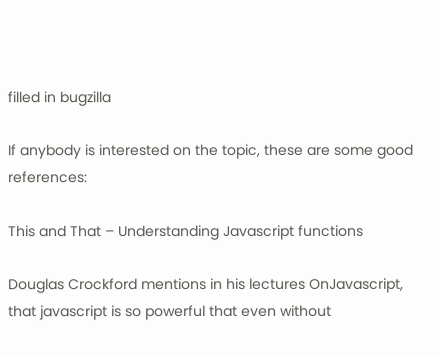filled in bugzilla

If anybody is interested on the topic, these are some good references:

This and That – Understanding Javascript functions

Douglas Crockford mentions in his lectures OnJavascript, that javascript is so powerful that even without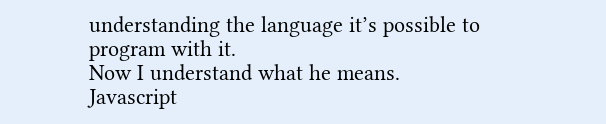understanding the language it’s possible to program with it.
Now I understand what he means.
Javascript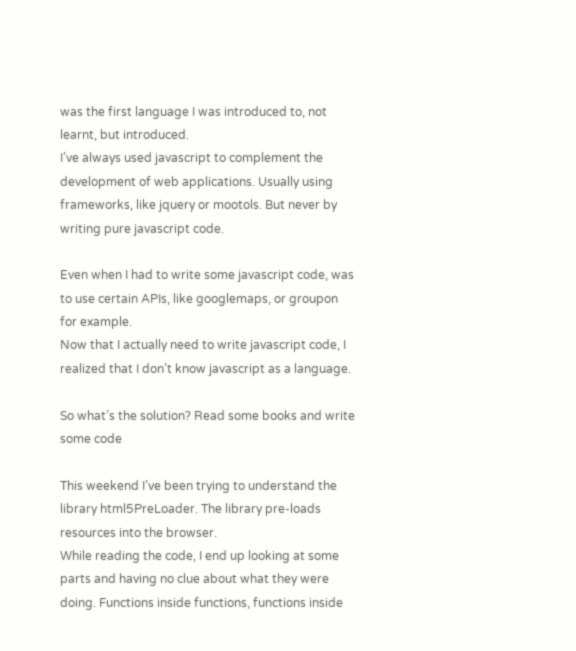was the first language I was introduced to, not learnt, but introduced.
I’ve always used javascript to complement the development of web applications. Usually using frameworks, like jquery or mootols. But never by writing pure javascript code.

Even when I had to write some javascript code, was to use certain APIs, like googlemaps, or groupon for example.
Now that I actually need to write javascript code, I realized that I don’t know javascript as a language.

So what’s the solution? Read some books and write some code

This weekend I’ve been trying to understand the library html5PreLoader. The library pre-loads resources into the browser.
While reading the code, I end up looking at some parts and having no clue about what they were doing. Functions inside functions, functions inside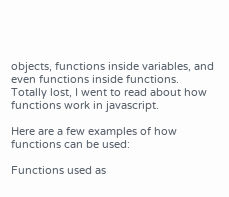objects, functions inside variables, and even functions inside functions.
Totally lost, I went to read about how functions work in javascript.

Here are a few examples of how functions can be used:

Functions used as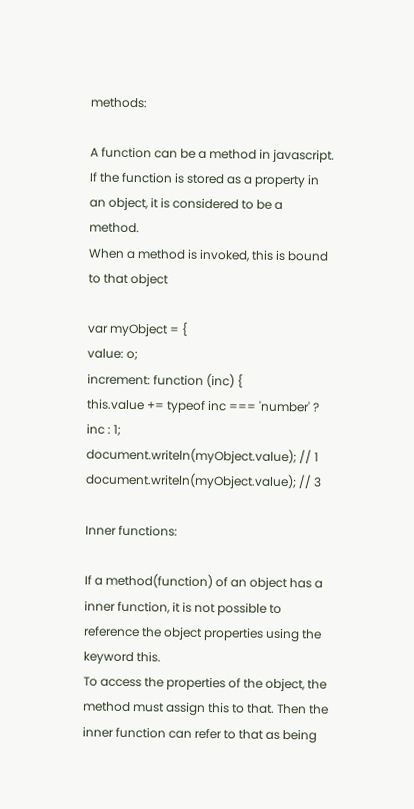methods:

A function can be a method in javascript. If the function is stored as a property in an object, it is considered to be a method.
When a method is invoked, this is bound to that object

var myObject = {
value: o;
increment: function (inc) {
this.value += typeof inc === 'number' ? inc : 1;
document.writeln(myObject.value); // 1
document.writeln(myObject.value); // 3

Inner functions:

If a method(function) of an object has a inner function, it is not possible to reference the object properties using the keyword this.
To access the properties of the object, the method must assign this to that. Then the inner function can refer to that as being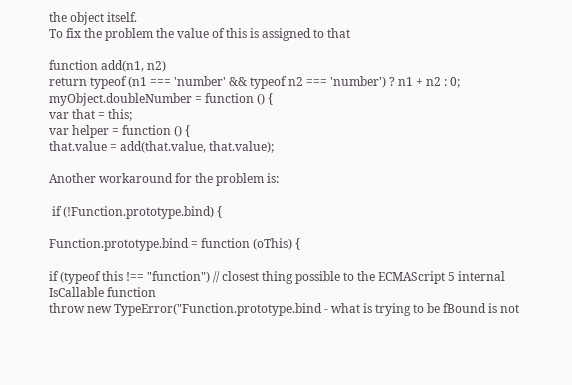the object itself.
To fix the problem the value of this is assigned to that

function add(n1, n2)
return typeof (n1 === 'number' && typeof n2 === 'number') ? n1 + n2 : 0;
myObject.doubleNumber = function () {
var that = this;
var helper = function () {
that.value = add(that.value, that.value);

Another workaround for the problem is:

 if (!Function.prototype.bind) {

Function.prototype.bind = function (oThis) {

if (typeof this !== "function") // closest thing possible to the ECMAScript 5 internal IsCallable function
throw new TypeError("Function.prototype.bind - what is trying to be fBound is not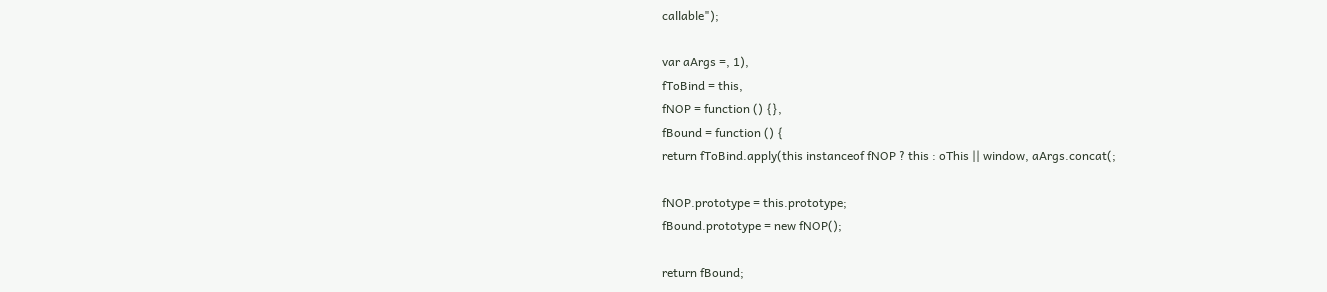callable");

var aArgs =, 1),
fToBind = this,
fNOP = function () {},
fBound = function () {
return fToBind.apply(this instanceof fNOP ? this : oThis || window, aArgs.concat(;

fNOP.prototype = this.prototype;
fBound.prototype = new fNOP();

return fBound;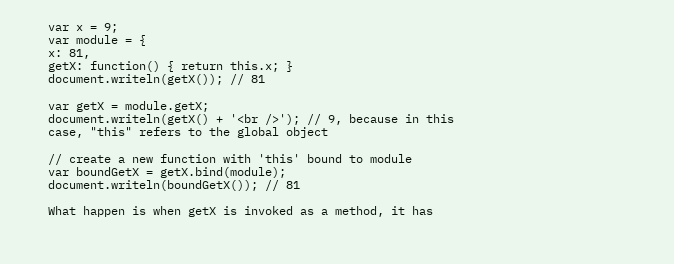var x = 9;
var module = {
x: 81,
getX: function() { return this.x; }
document.writeln(getX()); // 81

var getX = module.getX;
document.writeln(getX() + '<br />'); // 9, because in this case, "this" refers to the global object

// create a new function with 'this' bound to module
var boundGetX = getX.bind(module);
document.writeln(boundGetX()); // 81

What happen is when getX is invoked as a method, it has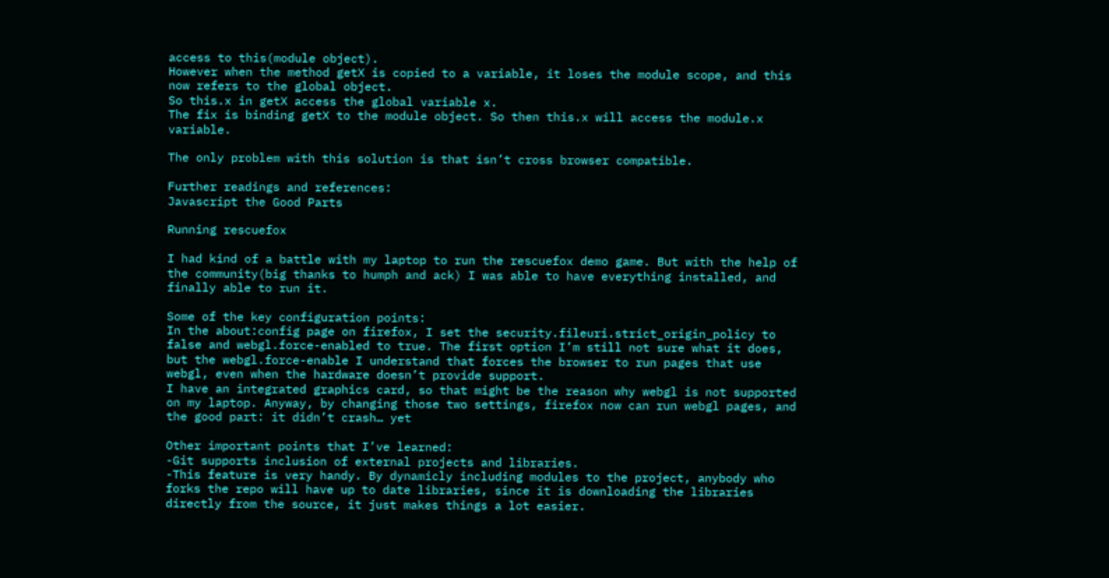access to this(module object).
However when the method getX is copied to a variable, it loses the module scope, and this now refers to the global object.
So this.x in getX access the global variable x.
The fix is binding getX to the module object. So then this.x will access the module.x variable.

The only problem with this solution is that isn’t cross browser compatible.

Further readings and references:
Javascript the Good Parts

Running rescuefox

I had kind of a battle with my laptop to run the rescuefox demo game. But with the help of the community(big thanks to humph and ack) I was able to have everything installed, and finally able to run it.

Some of the key configuration points:
In the about:config page on firefox, I set the security.fileuri.strict_origin_policy to false and webgl.force-enabled to true. The first option I’m still not sure what it does, but the webgl.force-enable I understand that forces the browser to run pages that use webgl, even when the hardware doesn’t provide support.
I have an integrated graphics card, so that might be the reason why webgl is not supported on my laptop. Anyway, by changing those two settings, firefox now can run webgl pages, and the good part: it didn’t crash… yet

Other important points that I’ve learned:
-Git supports inclusion of external projects and libraries.
-This feature is very handy. By dynamicly including modules to the project, anybody who forks the repo will have up to date libraries, since it is downloading the libraries directly from the source, it just makes things a lot easier.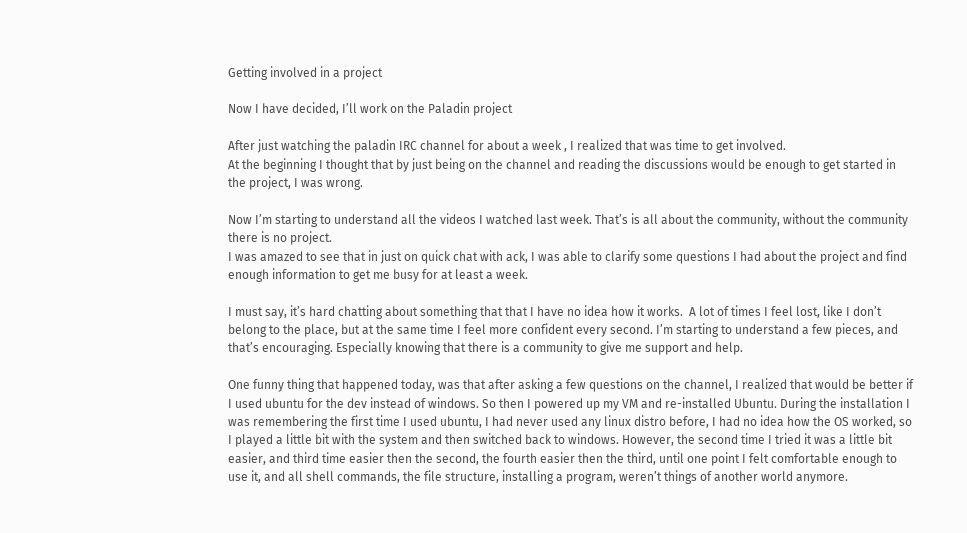Getting involved in a project

Now I have decided, I’ll work on the Paladin project

After just watching the paladin IRC channel for about a week , I realized that was time to get involved.
At the beginning I thought that by just being on the channel and reading the discussions would be enough to get started in the project, I was wrong.

Now I’m starting to understand all the videos I watched last week. That’s is all about the community, without the community there is no project.
I was amazed to see that in just on quick chat with ack, I was able to clarify some questions I had about the project and find enough information to get me busy for at least a week.

I must say, it’s hard chatting about something that that I have no idea how it works.  A lot of times I feel lost, like I don’t belong to the place, but at the same time I feel more confident every second. I’m starting to understand a few pieces, and that’s encouraging. Especially knowing that there is a community to give me support and help.

One funny thing that happened today, was that after asking a few questions on the channel, I realized that would be better if I used ubuntu for the dev instead of windows. So then I powered up my VM and re-installed Ubuntu. During the installation I was remembering the first time I used ubuntu, I had never used any linux distro before, I had no idea how the OS worked, so I played a little bit with the system and then switched back to windows. However, the second time I tried it was a little bit easier, and third time easier then the second, the fourth easier then the third, until one point I felt comfortable enough to use it, and all shell commands, the file structure, installing a program, weren’t things of another world anymore.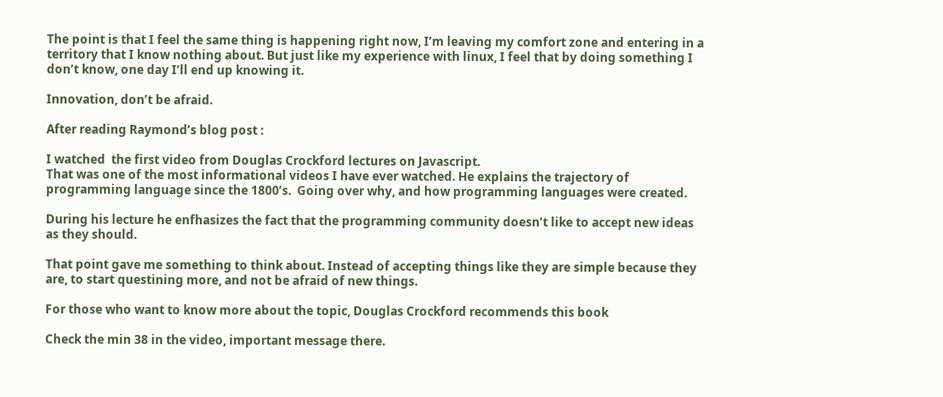The point is that I feel the same thing is happening right now, I’m leaving my comfort zone and entering in a territory that I know nothing about. But just like my experience with linux, I feel that by doing something I don’t know, one day I’ll end up knowing it.

Innovation, don’t be afraid.

After reading Raymond’s blog post :

I watched  the first video from Douglas Crockford lectures on Javascript.
That was one of the most informational videos I have ever watched. He explains the trajectory of programming language since the 1800’s.  Going over why, and how programming languages were created.

During his lecture he enfhasizes the fact that the programming community doesn’t like to accept new ideas as they should.

That point gave me something to think about. Instead of accepting things like they are simple because they are, to start questining more, and not be afraid of new things.

For those who want to know more about the topic, Douglas Crockford recommends this book

Check the min 38 in the video, important message there.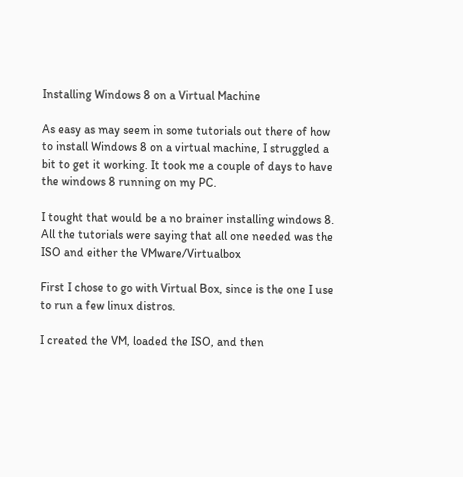Installing Windows 8 on a Virtual Machine

As easy as may seem in some tutorials out there of how to install Windows 8 on a virtual machine, I struggled a bit to get it working. It took me a couple of days to have the windows 8 running on my PC.

I tought that would be a no brainer installing windows 8. All the tutorials were saying that all one needed was the ISO and either the VMware/Virtualbox

First I chose to go with Virtual Box, since is the one I use to run a few linux distros.

I created the VM, loaded the ISO, and then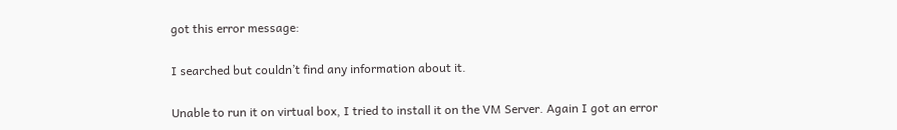got this error message:

I searched but couldn’t find any information about it.

Unable to run it on virtual box, I tried to install it on the VM Server. Again I got an error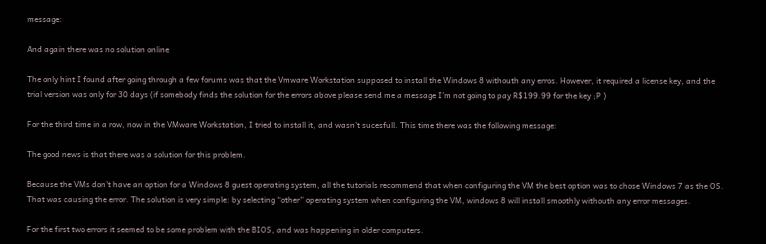message:

And again there was no solution online

The only hint I found after going through a few forums was that the Vmware Workstation supposed to install the Windows 8 withouth any erros. However, it required a license key, and the trial version was only for 30 days (if somebody finds the solution for the errors above please send me a message I’m not going to pay R$199.99 for the key ;P )

For the third time in a row, now in the VMware Workstation, I tried to install it, and wasn’t sucesfull. This time there was the following message:

The good news is that there was a solution for this problem.

Because the VMs don’t have an option for a Windows 8 guest operating system, all the tutorials recommend that when configuring the VM the best option was to chose Windows 7 as the OS. That was causing the error. The solution is very simple: by selecting “other” operating system when configuring the VM, windows 8 will install smoothly withouth any error messages.

For the first two errors it seemed to be some problem with the BIOS, and was happening in older computers.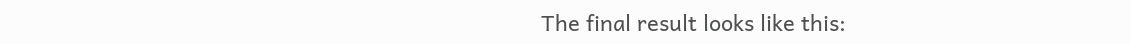The final result looks like this: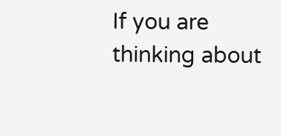If you are thinking about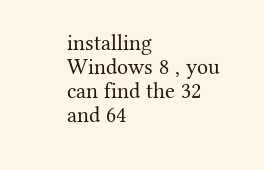installing Windows 8 , you can find the 32 and 64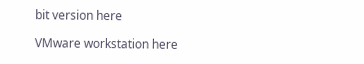bit version here

VMware workstation here